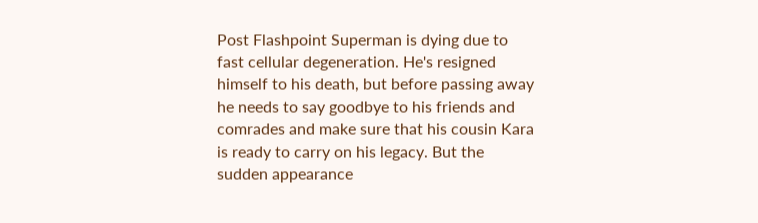Post Flashpoint Superman is dying due to fast cellular degeneration. He's resigned himself to his death, but before passing away he needs to say goodbye to his friends and comrades and make sure that his cousin Kara is ready to carry on his legacy. But the sudden appearance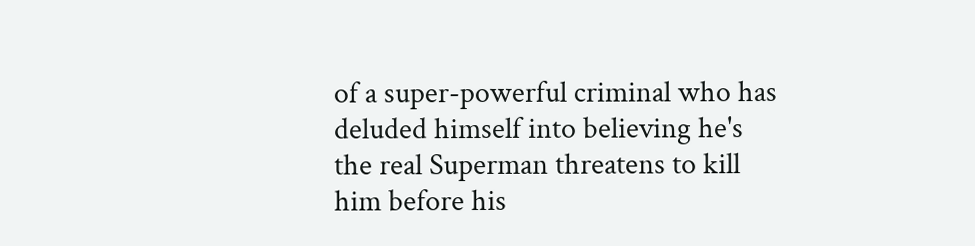of a super-powerful criminal who has deluded himself into believing he's the real Superman threatens to kill him before his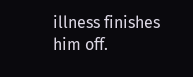illness finishes him off.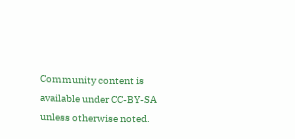Community content is available under CC-BY-SA unless otherwise noted.